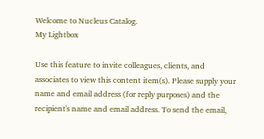Welcome to Nucleus Catalog.
My Lightbox

Use this feature to invite colleagues, clients, and associates to view this content item(s). Please supply your name and email address (for reply purposes) and the recipient's name and email address. To send the email,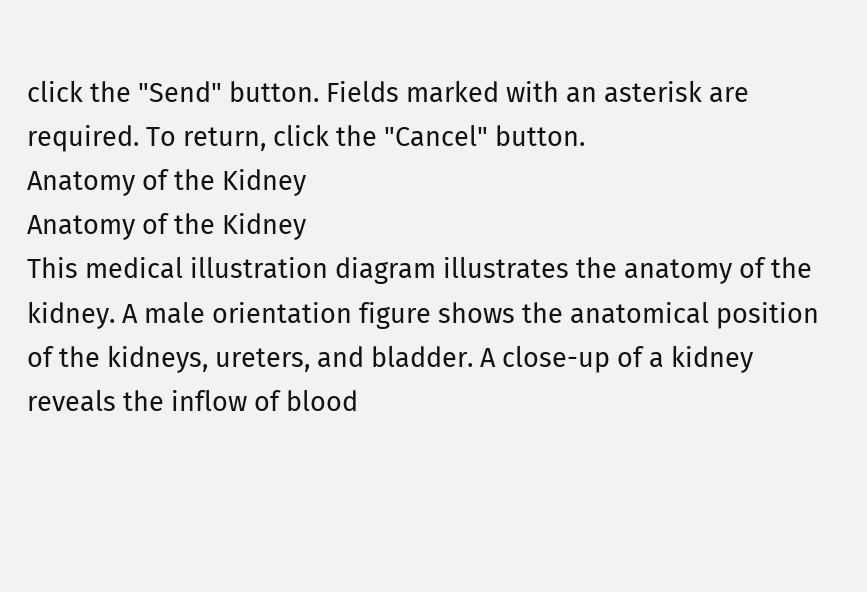click the "Send" button. Fields marked with an asterisk are required. To return, click the "Cancel" button.
Anatomy of the Kidney
Anatomy of the Kidney
This medical illustration diagram illustrates the anatomy of the kidney. A male orientation figure shows the anatomical position of the kidneys, ureters, and bladder. A close-up of a kidney reveals the inflow of blood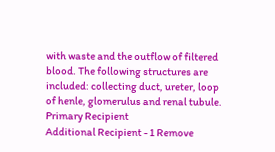with waste and the outflow of filtered blood. The following structures are included: collecting duct, ureter, loop of henle, glomerulus and renal tubule.
Primary Recipient
Additional Recipient - 1 Remove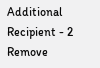Additional Recipient - 2 Remove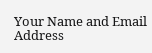Your Name and Email Address